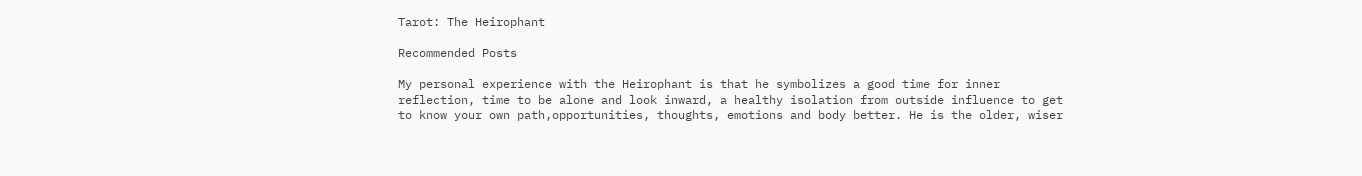Tarot: The Heirophant

Recommended Posts

My personal experience with the Heirophant is that he symbolizes a good time for inner reflection, time to be alone and look inward, a healthy isolation from outside influence to get to know your own path,opportunities, thoughts, emotions and body better. He is the older, wiser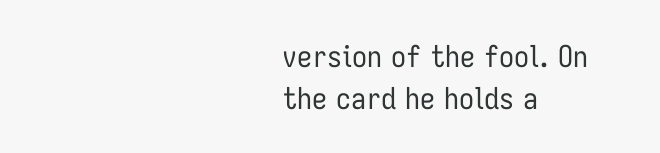version of the fool. On the card he holds a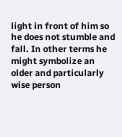light in front of him so he does not stumble and fall. In other terms he might symbolize an older and particularly wise person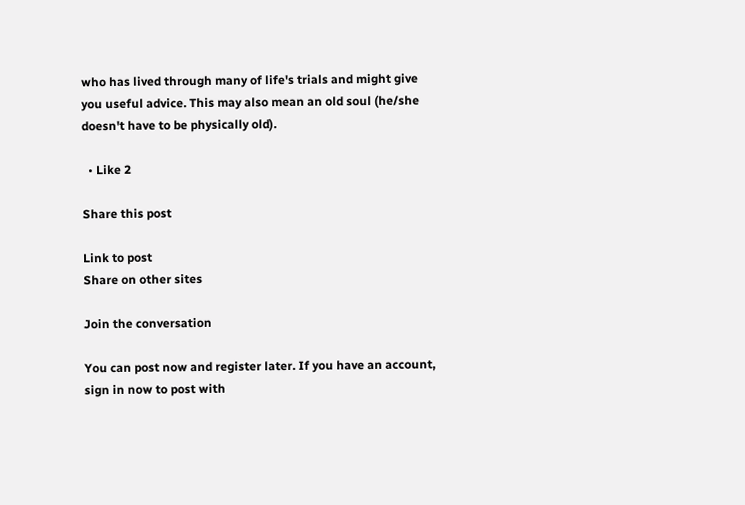who has lived through many of life's trials and might give you useful advice. This may also mean an old soul (he/she doesn't have to be physically old).

  • Like 2

Share this post

Link to post
Share on other sites

Join the conversation

You can post now and register later. If you have an account, sign in now to post with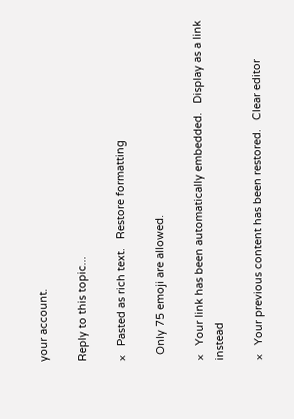your account.

Reply to this topic...

×   Pasted as rich text.   Restore formatting

  Only 75 emoji are allowed.

×   Your link has been automatically embedded.   Display as a link instead

×   Your previous content has been restored.   Clear editor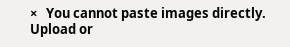×   You cannot paste images directly. Upload or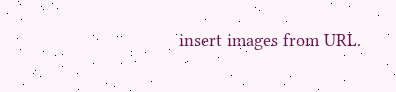insert images from URL.